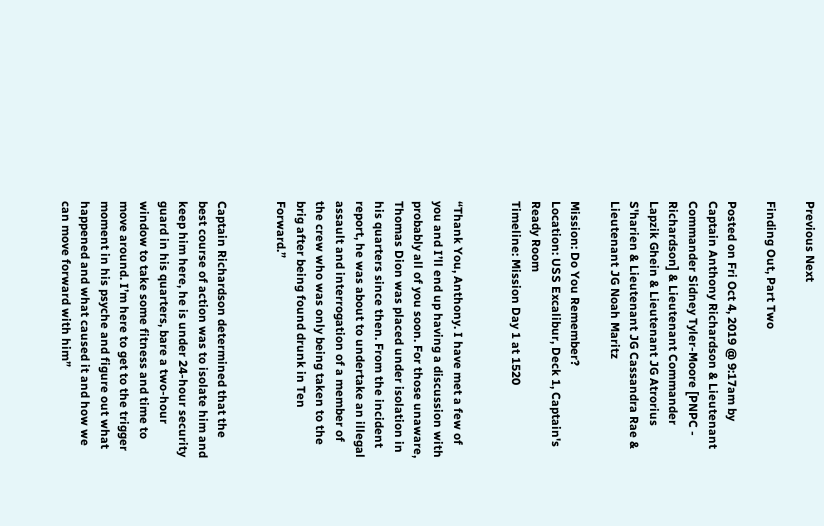Previous Next

Finding Out, Part Two

Posted on Fri Oct 4, 2019 @ 9:17am by Captain Anthony Richardson & Lieutenant Commander Sidney Tyler-Moore [PNPC - Richardson] & Lieutenant Commander Lapzik Ghein & Lieutenant JG Atrorius S'harien & Lieutenant JG Cassandra Rae & Lieutenant JG Noah Maritz

Mission: Do You Remember?
Location: USS Excalibur, Deck 1, Captain's Ready Room
Timeline: Mission Day 1 at 1520


“Thank You, Anthony. I have met a few of you and I’ll end up having a discussion with probably all of you soon. For those unaware, Thomas Dion was placed under isolation in his quarters since then. From the incident report, he was about to undertake an illegal assault and interrogation of a member of the crew who was only being taken to the brig after being found drunk in Ten Forward.”


Captain Richardson determined that the best course of action was to isolate him and keep him here, he is under 24-hour security guard in his quarters, bare a two-hour window to take some fitness and time to move around. I’m here to get to the trigger moment in his psyche and figure out what happened and what caused it and how we can move forward with him”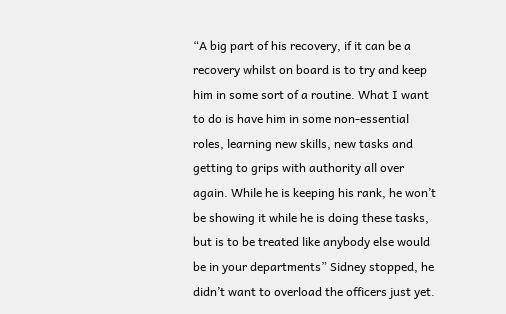“A big part of his recovery, if it can be a recovery whilst on board is to try and keep him in some sort of a routine. What I want to do is have him in some non-essential roles, learning new skills, new tasks and getting to grips with authority all over again. While he is keeping his rank, he won’t be showing it while he is doing these tasks, but is to be treated like anybody else would be in your departments” Sidney stopped, he didn’t want to overload the officers just yet.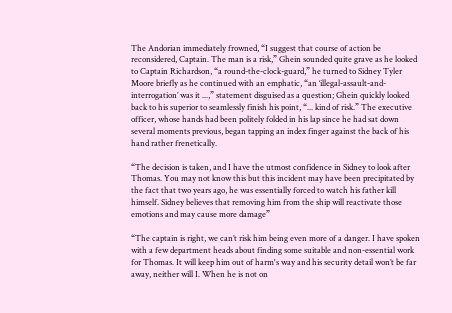The Andorian immediately frowned, “I suggest that course of action be reconsidered, Captain. The man is a risk,” Ghein sounded quite grave as he looked to Captain Richardson, “a round-the-clock-guard,” he turned to Sidney Tyler Moore briefly as he continued with an emphatic, “an ‘illegal-assault-and-interrogation’ was it ...,” statement disguised as a question; Ghein quickly looked back to his superior to seamlessly finish his point, “... kind of risk.” The executive officer, whose hands had been politely folded in his lap since he had sat down several moments previous, began tapping an index finger against the back of his hand rather frenetically.

“The decision is taken, and I have the utmost confidence in Sidney to look after Thomas. You may not know this but this incident may have been precipitated by the fact that two years ago, he was essentially forced to watch his father kill himself. Sidney believes that removing him from the ship will reactivate those emotions and may cause more damage”

“The captain is right, we can’t risk him being even more of a danger. I have spoken with a few department heads about finding some suitable and non-essential work for Thomas. It will keep him out of harm's way and his security detail won’t be far away, neither will I. When he is not on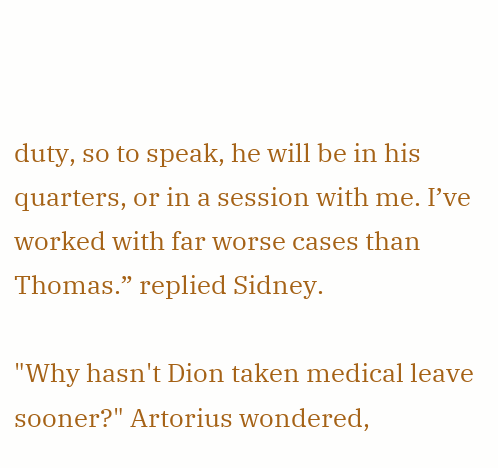duty, so to speak, he will be in his quarters, or in a session with me. I’ve worked with far worse cases than Thomas.” replied Sidney.

"Why hasn't Dion taken medical leave sooner?" Artorius wondered,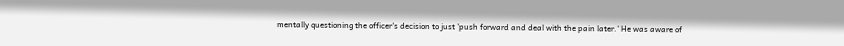mentally questioning the officer's decision to just 'push forward and deal with the pain later.' He was aware of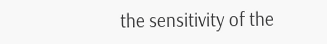the sensitivity of the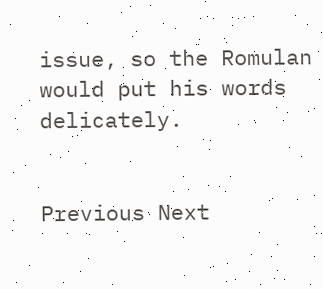issue, so the Romulan would put his words delicately.


Previous Next